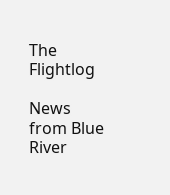The Flightlog

News from Blue River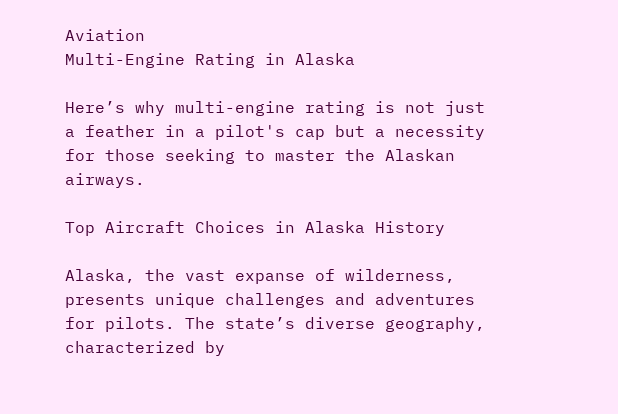Aviation
Multi-Engine Rating in Alaska

Here’s why multi-engine rating is not just a feather in a pilot's cap but a necessity for those seeking to master the Alaskan airways.

Top Aircraft Choices in Alaska History

Alaska, the vast expanse of wilderness, presents unique challenges and adventures for pilots. The state’s diverse geography, characterized by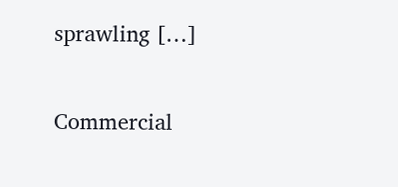sprawling […]

Commercial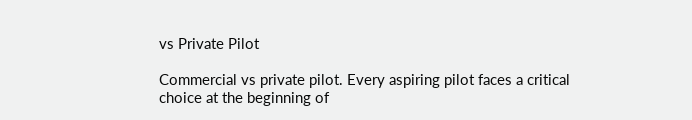vs Private Pilot

Commercial vs private pilot. Every aspiring pilot faces a critical choice at the beginning of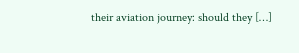their aviation journey: should they […]